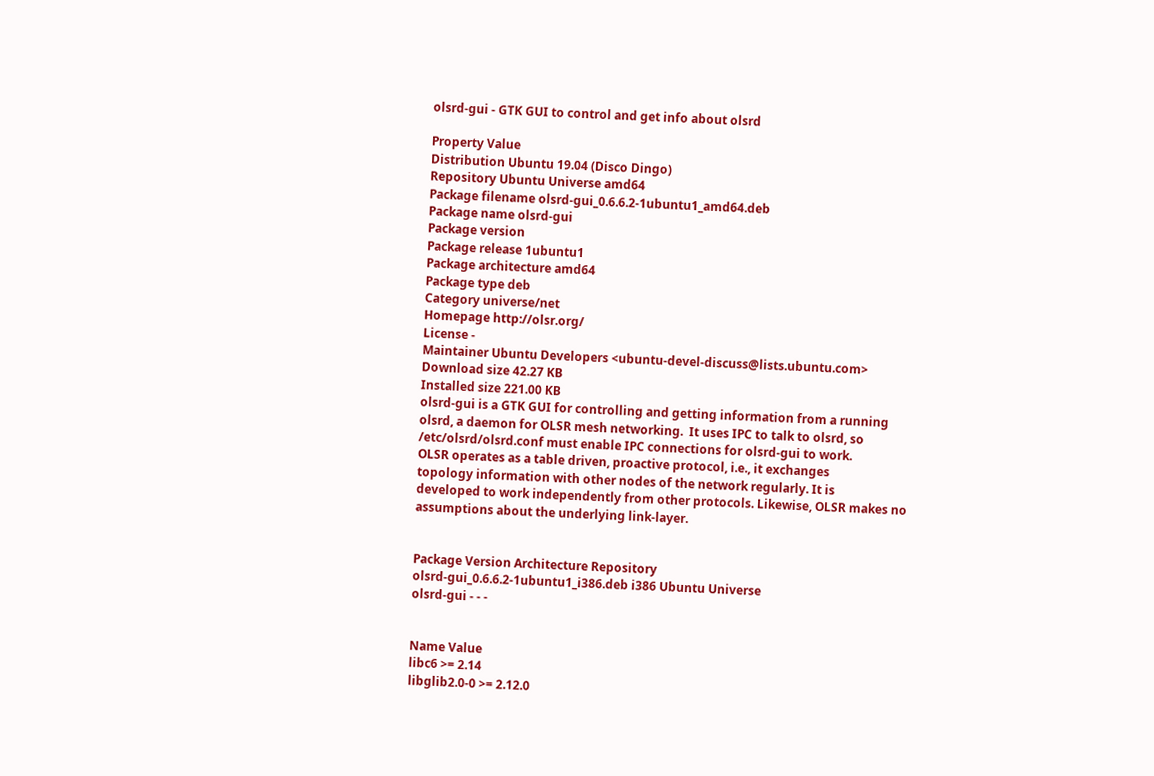olsrd-gui - GTK GUI to control and get info about olsrd

Property Value
Distribution Ubuntu 19.04 (Disco Dingo)
Repository Ubuntu Universe amd64
Package filename olsrd-gui_0.6.6.2-1ubuntu1_amd64.deb
Package name olsrd-gui
Package version
Package release 1ubuntu1
Package architecture amd64
Package type deb
Category universe/net
Homepage http://olsr.org/
License -
Maintainer Ubuntu Developers <ubuntu-devel-discuss@lists.ubuntu.com>
Download size 42.27 KB
Installed size 221.00 KB
olsrd-gui is a GTK GUI for controlling and getting information from a running
olsrd, a daemon for OLSR mesh networking.  It uses IPC to talk to olsrd, so
/etc/olsrd/olsrd.conf must enable IPC connections for olsrd-gui to work.
OLSR operates as a table driven, proactive protocol, i.e., it exchanges
topology information with other nodes of the network regularly. It is
developed to work independently from other protocols. Likewise, OLSR makes no
assumptions about the underlying link-layer.


Package Version Architecture Repository
olsrd-gui_0.6.6.2-1ubuntu1_i386.deb i386 Ubuntu Universe
olsrd-gui - - -


Name Value
libc6 >= 2.14
libglib2.0-0 >= 2.12.0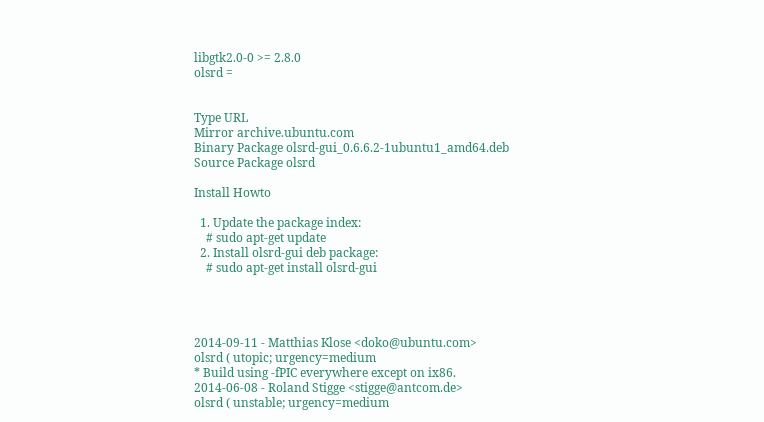libgtk2.0-0 >= 2.8.0
olsrd =


Type URL
Mirror archive.ubuntu.com
Binary Package olsrd-gui_0.6.6.2-1ubuntu1_amd64.deb
Source Package olsrd

Install Howto

  1. Update the package index:
    # sudo apt-get update
  2. Install olsrd-gui deb package:
    # sudo apt-get install olsrd-gui




2014-09-11 - Matthias Klose <doko@ubuntu.com>
olsrd ( utopic; urgency=medium
* Build using -fPIC everywhere except on ix86.
2014-06-08 - Roland Stigge <stigge@antcom.de>
olsrd ( unstable; urgency=medium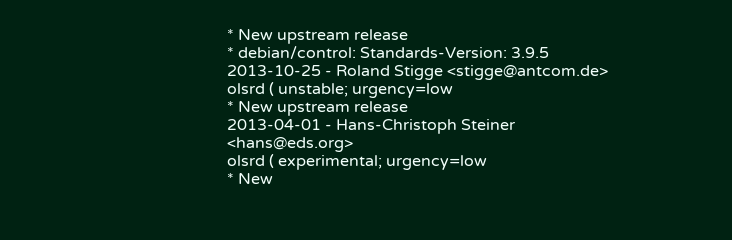* New upstream release
* debian/control: Standards-Version: 3.9.5
2013-10-25 - Roland Stigge <stigge@antcom.de>
olsrd ( unstable; urgency=low
* New upstream release
2013-04-01 - Hans-Christoph Steiner <hans@eds.org>
olsrd ( experimental; urgency=low
* New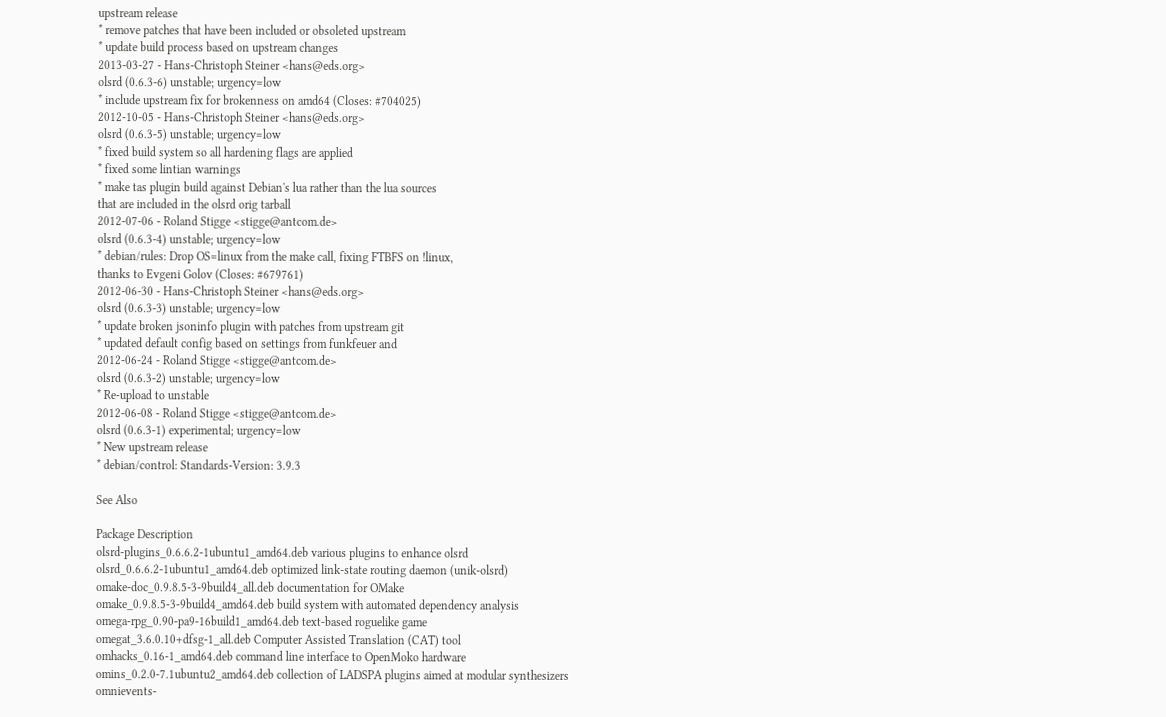upstream release
* remove patches that have been included or obsoleted upstream
* update build process based on upstream changes
2013-03-27 - Hans-Christoph Steiner <hans@eds.org>
olsrd (0.6.3-6) unstable; urgency=low
* include upstream fix for brokenness on amd64 (Closes: #704025)
2012-10-05 - Hans-Christoph Steiner <hans@eds.org>
olsrd (0.6.3-5) unstable; urgency=low
* fixed build system so all hardening flags are applied
* fixed some lintian warnings
* make tas plugin build against Debian's lua rather than the lua sources
that are included in the olsrd orig tarball
2012-07-06 - Roland Stigge <stigge@antcom.de>
olsrd (0.6.3-4) unstable; urgency=low
* debian/rules: Drop OS=linux from the make call, fixing FTBFS on !linux,
thanks to Evgeni Golov (Closes: #679761)
2012-06-30 - Hans-Christoph Steiner <hans@eds.org>
olsrd (0.6.3-3) unstable; urgency=low
* update broken jsoninfo plugin with patches from upstream git
* updated default config based on settings from funkfeuer and
2012-06-24 - Roland Stigge <stigge@antcom.de>
olsrd (0.6.3-2) unstable; urgency=low
* Re-upload to unstable
2012-06-08 - Roland Stigge <stigge@antcom.de>
olsrd (0.6.3-1) experimental; urgency=low
* New upstream release
* debian/control: Standards-Version: 3.9.3

See Also

Package Description
olsrd-plugins_0.6.6.2-1ubuntu1_amd64.deb various plugins to enhance olsrd
olsrd_0.6.6.2-1ubuntu1_amd64.deb optimized link-state routing daemon (unik-olsrd)
omake-doc_0.9.8.5-3-9build4_all.deb documentation for OMake
omake_0.9.8.5-3-9build4_amd64.deb build system with automated dependency analysis
omega-rpg_0.90-pa9-16build1_amd64.deb text-based roguelike game
omegat_3.6.0.10+dfsg-1_all.deb Computer Assisted Translation (CAT) tool
omhacks_0.16-1_amd64.deb command line interface to OpenMoko hardware
omins_0.2.0-7.1ubuntu2_amd64.deb collection of LADSPA plugins aimed at modular synthesizers
omnievents-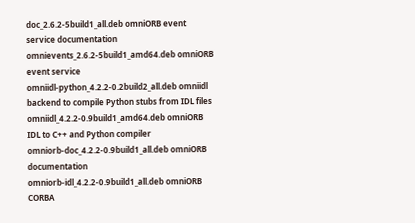doc_2.6.2-5build1_all.deb omniORB event service documentation
omnievents_2.6.2-5build1_amd64.deb omniORB event service
omniidl-python_4.2.2-0.2build2_all.deb omniidl backend to compile Python stubs from IDL files
omniidl_4.2.2-0.9build1_amd64.deb omniORB IDL to C++ and Python compiler
omniorb-doc_4.2.2-0.9build1_all.deb omniORB documentation
omniorb-idl_4.2.2-0.9build1_all.deb omniORB CORBA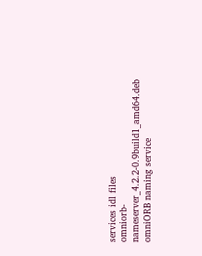services idl files
omniorb-nameserver_4.2.2-0.9build1_amd64.deb omniORB naming service